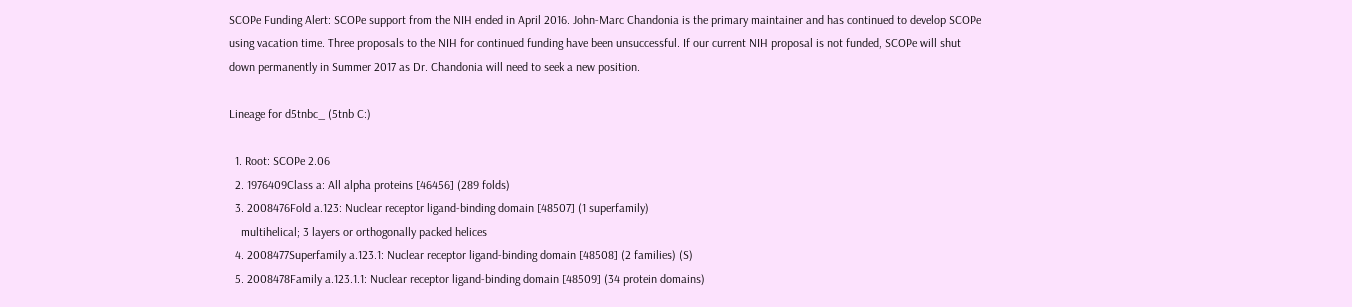SCOPe Funding Alert: SCOPe support from the NIH ended in April 2016. John-Marc Chandonia is the primary maintainer and has continued to develop SCOPe using vacation time. Three proposals to the NIH for continued funding have been unsuccessful. If our current NIH proposal is not funded, SCOPe will shut down permanently in Summer 2017 as Dr. Chandonia will need to seek a new position.

Lineage for d5tnbc_ (5tnb C:)

  1. Root: SCOPe 2.06
  2. 1976409Class a: All alpha proteins [46456] (289 folds)
  3. 2008476Fold a.123: Nuclear receptor ligand-binding domain [48507] (1 superfamily)
    multihelical; 3 layers or orthogonally packed helices
  4. 2008477Superfamily a.123.1: Nuclear receptor ligand-binding domain [48508] (2 families) (S)
  5. 2008478Family a.123.1.1: Nuclear receptor ligand-binding domain [48509] (34 protein domains)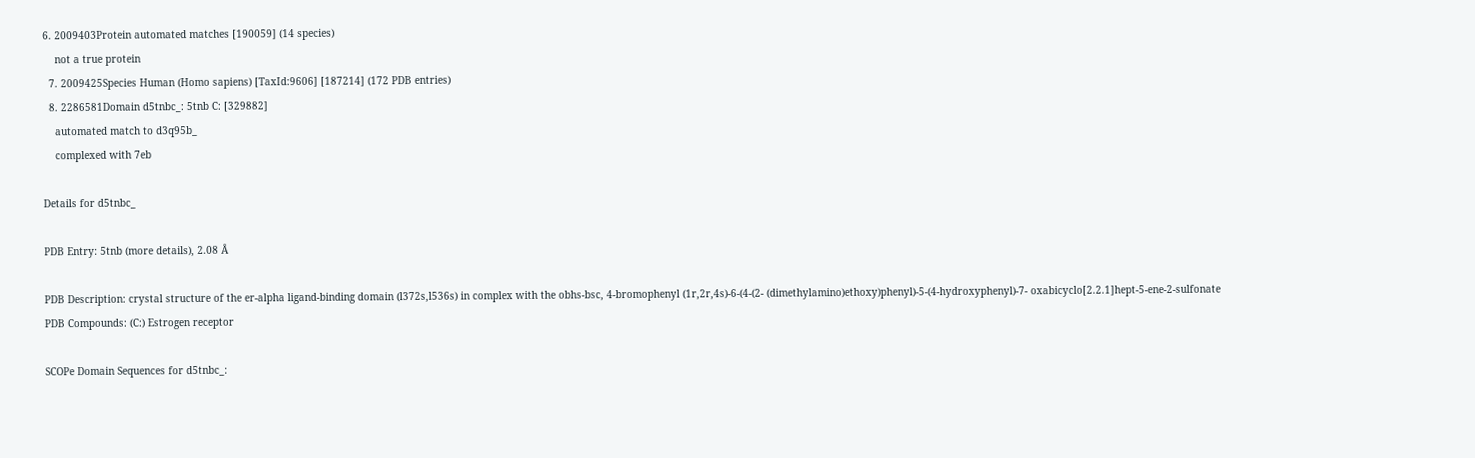6. 2009403Protein automated matches [190059] (14 species)
    not a true protein
  7. 2009425Species Human (Homo sapiens) [TaxId:9606] [187214] (172 PDB entries)
  8. 2286581Domain d5tnbc_: 5tnb C: [329882]
    automated match to d3q95b_
    complexed with 7eb

Details for d5tnbc_

PDB Entry: 5tnb (more details), 2.08 Å

PDB Description: crystal structure of the er-alpha ligand-binding domain (l372s,l536s) in complex with the obhs-bsc, 4-bromophenyl (1r,2r,4s)-6-(4-(2- (dimethylamino)ethoxy)phenyl)-5-(4-hydroxyphenyl)-7- oxabicyclo[2.2.1]hept-5-ene-2-sulfonate
PDB Compounds: (C:) Estrogen receptor

SCOPe Domain Sequences for d5tnbc_: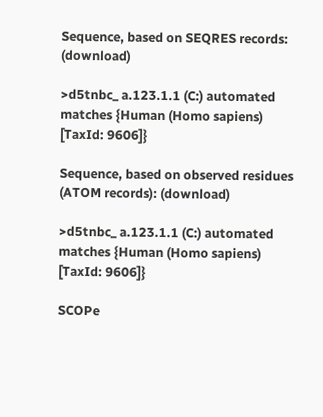Sequence, based on SEQRES records: (download)

>d5tnbc_ a.123.1.1 (C:) automated matches {Human (Homo sapiens) [TaxId: 9606]}

Sequence, based on observed residues (ATOM records): (download)

>d5tnbc_ a.123.1.1 (C:) automated matches {Human (Homo sapiens) [TaxId: 9606]}

SCOPe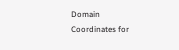Domain Coordinates for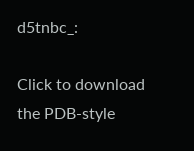d5tnbc_:

Click to download the PDB-style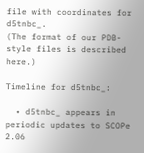file with coordinates for d5tnbc_.
(The format of our PDB-style files is described here.)

Timeline for d5tnbc_:

  • d5tnbc_ appears in periodic updates to SCOPe 2.06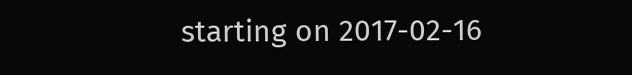starting on 2017-02-16